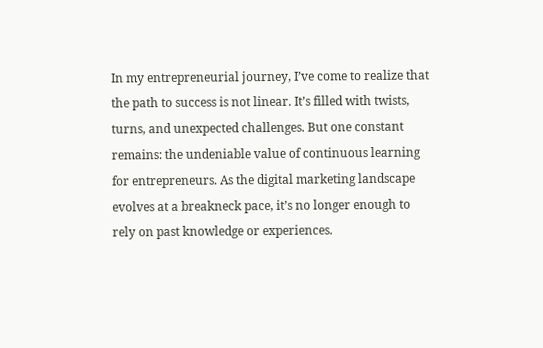In my entrepreneurial journey, I’ve come to realize that the path to success is not linear. It’s filled with twists, turns, and unexpected challenges. But one constant remains: the undeniable value of continuous learning for entrepreneurs. As the digital marketing landscape evolves at a breakneck pace, it’s no longer enough to rely on past knowledge or experiences.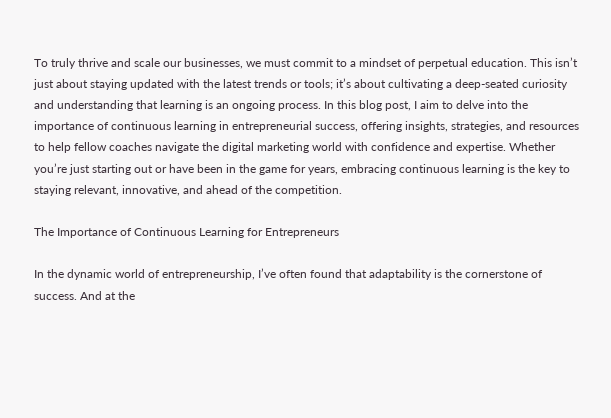To truly thrive and scale our businesses, we must commit to a mindset of perpetual education. This isn’t just about staying updated with the latest trends or tools; it’s about cultivating a deep-seated curiosity and understanding that learning is an ongoing process. In this blog post, I aim to delve into the importance of continuous learning in entrepreneurial success, offering insights, strategies, and resources to help fellow coaches navigate the digital marketing world with confidence and expertise. Whether you’re just starting out or have been in the game for years, embracing continuous learning is the key to staying relevant, innovative, and ahead of the competition.

The Importance of Continuous Learning for Entrepreneurs

In the dynamic world of entrepreneurship, I’ve often found that adaptability is the cornerstone of success. And at the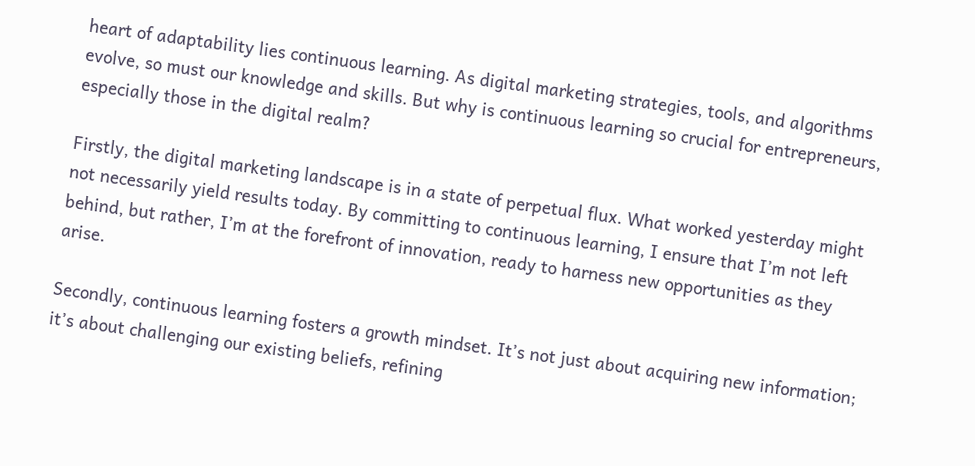heart of adaptability lies continuous learning. As digital marketing strategies, tools, and algorithms evolve, so must our knowledge and skills. But why is continuous learning so crucial for entrepreneurs, especially those in the digital realm?

Firstly, the digital marketing landscape is in a state of perpetual flux. What worked yesterday might not necessarily yield results today. By committing to continuous learning, I ensure that I’m not left behind, but rather, I’m at the forefront of innovation, ready to harness new opportunities as they arise.

Secondly, continuous learning fosters a growth mindset. It’s not just about acquiring new information; it’s about challenging our existing beliefs, refining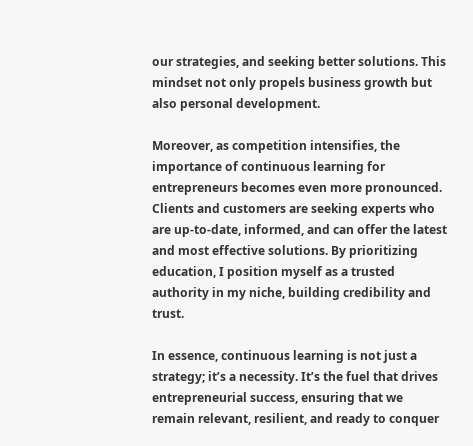our strategies, and seeking better solutions. This mindset not only propels business growth but also personal development.

Moreover, as competition intensifies, the importance of continuous learning for entrepreneurs becomes even more pronounced. Clients and customers are seeking experts who are up-to-date, informed, and can offer the latest and most effective solutions. By prioritizing education, I position myself as a trusted authority in my niche, building credibility and trust.

In essence, continuous learning is not just a strategy; it’s a necessity. It’s the fuel that drives entrepreneurial success, ensuring that we remain relevant, resilient, and ready to conquer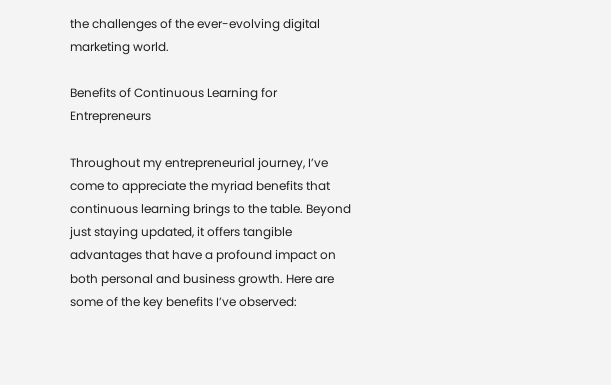the challenges of the ever-evolving digital marketing world.

Benefits of Continuous Learning for Entrepreneurs

Throughout my entrepreneurial journey, I’ve come to appreciate the myriad benefits that continuous learning brings to the table. Beyond just staying updated, it offers tangible advantages that have a profound impact on both personal and business growth. Here are some of the key benefits I’ve observed: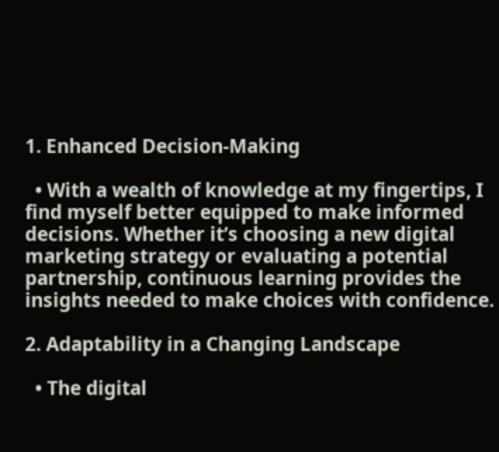1. Enhanced Decision-Making

  • With a wealth of knowledge at my fingertips, I find myself better equipped to make informed decisions. Whether it’s choosing a new digital marketing strategy or evaluating a potential partnership, continuous learning provides the insights needed to make choices with confidence.

2. Adaptability in a Changing Landscape

  • The digital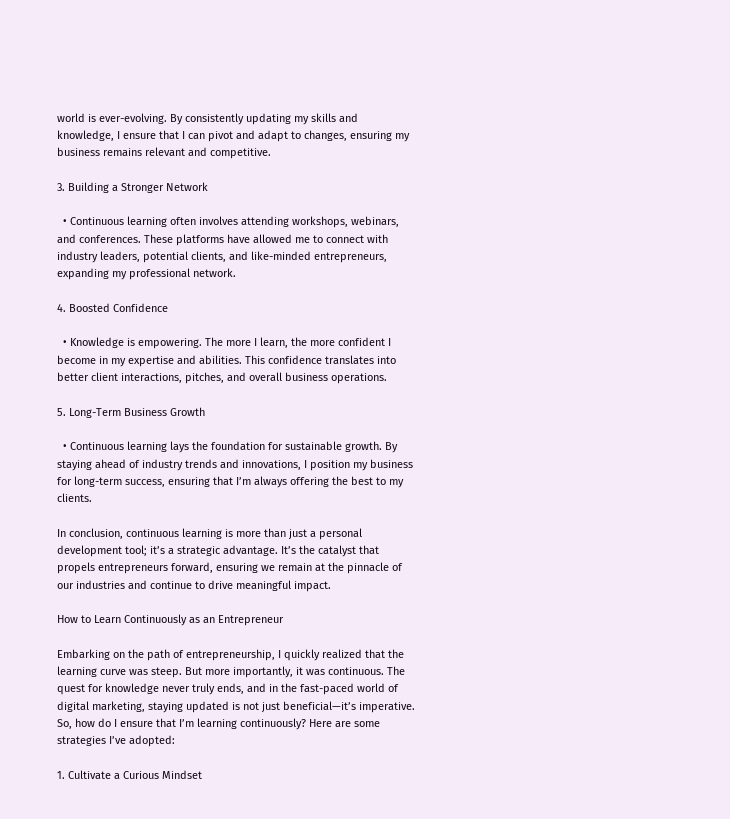world is ever-evolving. By consistently updating my skills and knowledge, I ensure that I can pivot and adapt to changes, ensuring my business remains relevant and competitive.

3. Building a Stronger Network

  • Continuous learning often involves attending workshops, webinars, and conferences. These platforms have allowed me to connect with industry leaders, potential clients, and like-minded entrepreneurs, expanding my professional network.

4. Boosted Confidence

  • Knowledge is empowering. The more I learn, the more confident I become in my expertise and abilities. This confidence translates into better client interactions, pitches, and overall business operations.

5. Long-Term Business Growth

  • Continuous learning lays the foundation for sustainable growth. By staying ahead of industry trends and innovations, I position my business for long-term success, ensuring that I’m always offering the best to my clients.

In conclusion, continuous learning is more than just a personal development tool; it’s a strategic advantage. It’s the catalyst that propels entrepreneurs forward, ensuring we remain at the pinnacle of our industries and continue to drive meaningful impact.

How to Learn Continuously as an Entrepreneur

Embarking on the path of entrepreneurship, I quickly realized that the learning curve was steep. But more importantly, it was continuous. The quest for knowledge never truly ends, and in the fast-paced world of digital marketing, staying updated is not just beneficial—it’s imperative. So, how do I ensure that I’m learning continuously? Here are some strategies I’ve adopted:

1. Cultivate a Curious Mindset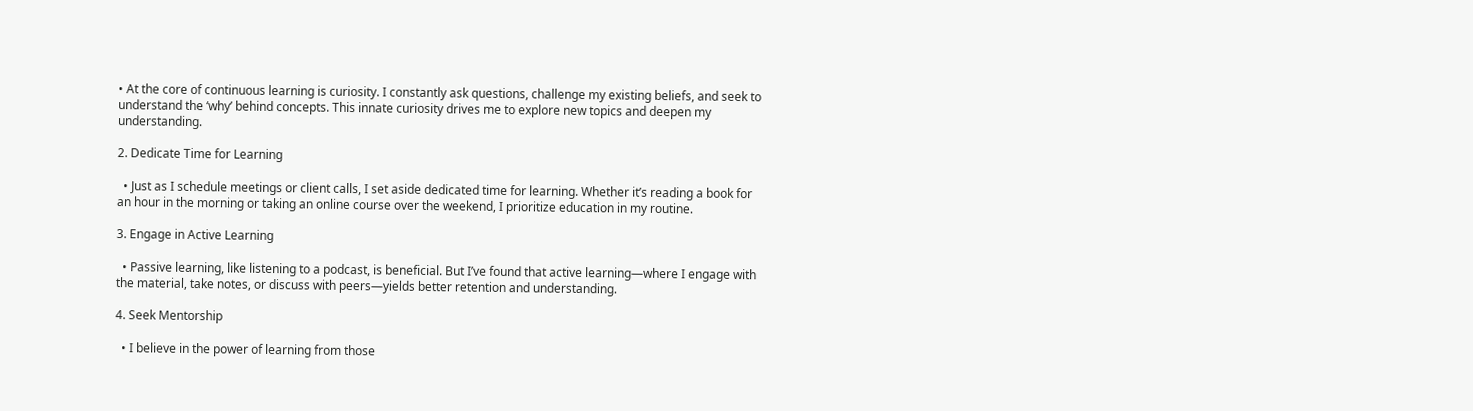• At the core of continuous learning is curiosity. I constantly ask questions, challenge my existing beliefs, and seek to understand the ‘why’ behind concepts. This innate curiosity drives me to explore new topics and deepen my understanding.

2. Dedicate Time for Learning

  • Just as I schedule meetings or client calls, I set aside dedicated time for learning. Whether it’s reading a book for an hour in the morning or taking an online course over the weekend, I prioritize education in my routine.

3. Engage in Active Learning

  • Passive learning, like listening to a podcast, is beneficial. But I’ve found that active learning—where I engage with the material, take notes, or discuss with peers—yields better retention and understanding.

4. Seek Mentorship

  • I believe in the power of learning from those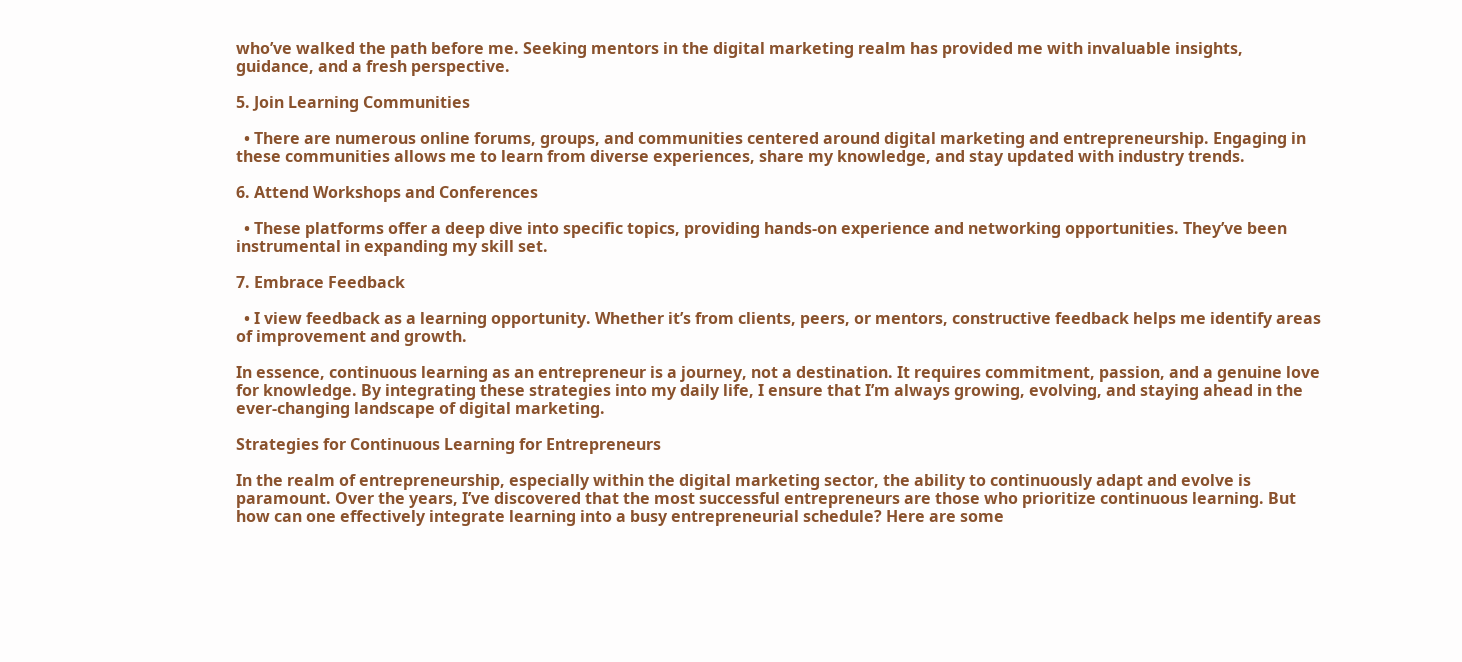who’ve walked the path before me. Seeking mentors in the digital marketing realm has provided me with invaluable insights, guidance, and a fresh perspective.

5. Join Learning Communities

  • There are numerous online forums, groups, and communities centered around digital marketing and entrepreneurship. Engaging in these communities allows me to learn from diverse experiences, share my knowledge, and stay updated with industry trends.

6. Attend Workshops and Conferences

  • These platforms offer a deep dive into specific topics, providing hands-on experience and networking opportunities. They’ve been instrumental in expanding my skill set.

7. Embrace Feedback

  • I view feedback as a learning opportunity. Whether it’s from clients, peers, or mentors, constructive feedback helps me identify areas of improvement and growth.

In essence, continuous learning as an entrepreneur is a journey, not a destination. It requires commitment, passion, and a genuine love for knowledge. By integrating these strategies into my daily life, I ensure that I’m always growing, evolving, and staying ahead in the ever-changing landscape of digital marketing.

Strategies for Continuous Learning for Entrepreneurs

In the realm of entrepreneurship, especially within the digital marketing sector, the ability to continuously adapt and evolve is paramount. Over the years, I’ve discovered that the most successful entrepreneurs are those who prioritize continuous learning. But how can one effectively integrate learning into a busy entrepreneurial schedule? Here are some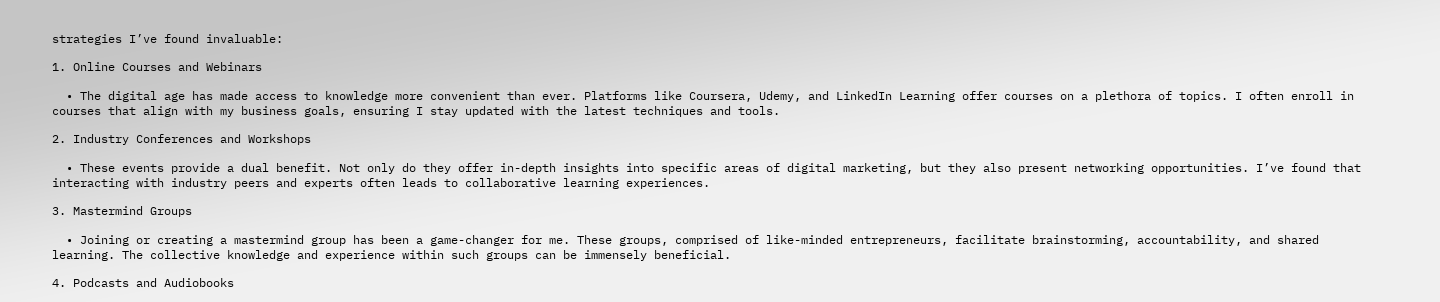strategies I’ve found invaluable:

1. Online Courses and Webinars

  • The digital age has made access to knowledge more convenient than ever. Platforms like Coursera, Udemy, and LinkedIn Learning offer courses on a plethora of topics. I often enroll in courses that align with my business goals, ensuring I stay updated with the latest techniques and tools.

2. Industry Conferences and Workshops

  • These events provide a dual benefit. Not only do they offer in-depth insights into specific areas of digital marketing, but they also present networking opportunities. I’ve found that interacting with industry peers and experts often leads to collaborative learning experiences.

3. Mastermind Groups

  • Joining or creating a mastermind group has been a game-changer for me. These groups, comprised of like-minded entrepreneurs, facilitate brainstorming, accountability, and shared learning. The collective knowledge and experience within such groups can be immensely beneficial.

4. Podcasts and Audiobooks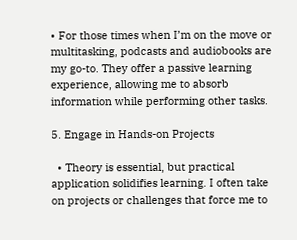• For those times when I’m on the move or multitasking, podcasts and audiobooks are my go-to. They offer a passive learning experience, allowing me to absorb information while performing other tasks.

5. Engage in Hands-on Projects

  • Theory is essential, but practical application solidifies learning. I often take on projects or challenges that force me to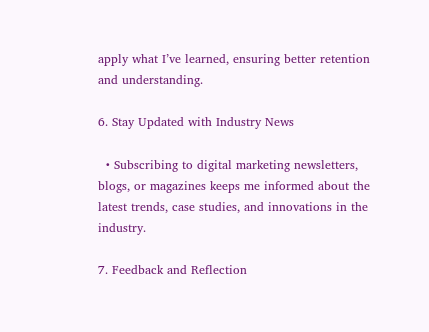apply what I’ve learned, ensuring better retention and understanding.

6. Stay Updated with Industry News

  • Subscribing to digital marketing newsletters, blogs, or magazines keeps me informed about the latest trends, case studies, and innovations in the industry.

7. Feedback and Reflection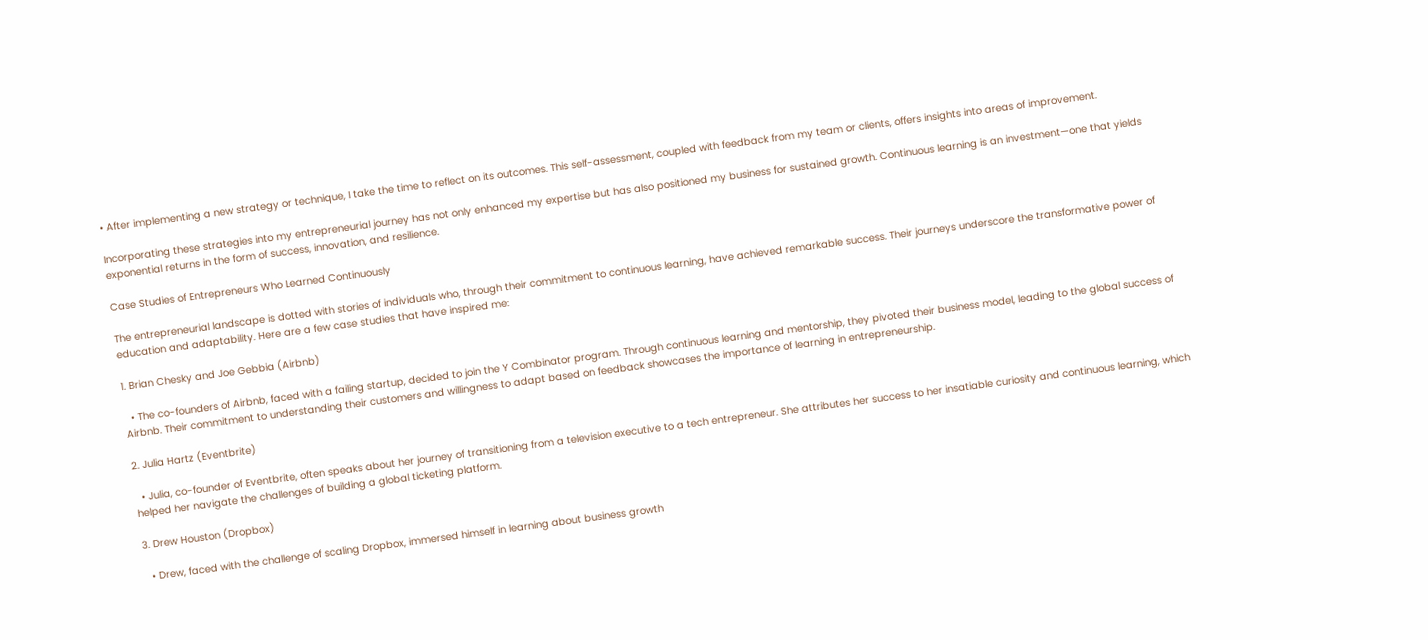• After implementing a new strategy or technique, I take the time to reflect on its outcomes. This self-assessment, coupled with feedback from my team or clients, offers insights into areas of improvement.

Incorporating these strategies into my entrepreneurial journey has not only enhanced my expertise but has also positioned my business for sustained growth. Continuous learning is an investment—one that yields exponential returns in the form of success, innovation, and resilience.

Case Studies of Entrepreneurs Who Learned Continuously

The entrepreneurial landscape is dotted with stories of individuals who, through their commitment to continuous learning, have achieved remarkable success. Their journeys underscore the transformative power of education and adaptability. Here are a few case studies that have inspired me:

1. Brian Chesky and Joe Gebbia (Airbnb)

  • The co-founders of Airbnb, faced with a failing startup, decided to join the Y Combinator program. Through continuous learning and mentorship, they pivoted their business model, leading to the global success of Airbnb. Their commitment to understanding their customers and willingness to adapt based on feedback showcases the importance of learning in entrepreneurship.

2. Julia Hartz (Eventbrite)

  • Julia, co-founder of Eventbrite, often speaks about her journey of transitioning from a television executive to a tech entrepreneur. She attributes her success to her insatiable curiosity and continuous learning, which helped her navigate the challenges of building a global ticketing platform.

3. Drew Houston (Dropbox)

  • Drew, faced with the challenge of scaling Dropbox, immersed himself in learning about business growth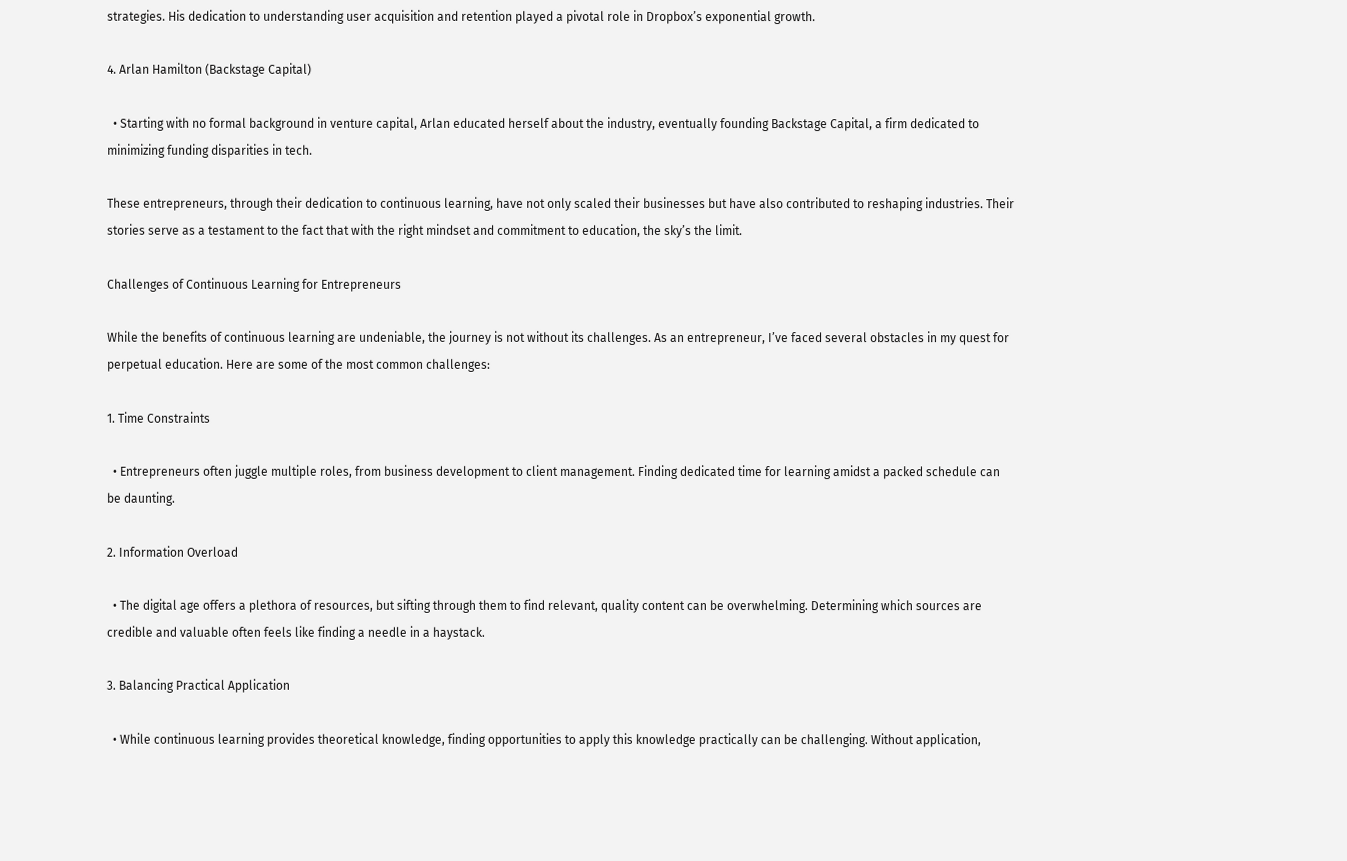strategies. His dedication to understanding user acquisition and retention played a pivotal role in Dropbox’s exponential growth.

4. Arlan Hamilton (Backstage Capital)

  • Starting with no formal background in venture capital, Arlan educated herself about the industry, eventually founding Backstage Capital, a firm dedicated to minimizing funding disparities in tech.

These entrepreneurs, through their dedication to continuous learning, have not only scaled their businesses but have also contributed to reshaping industries. Their stories serve as a testament to the fact that with the right mindset and commitment to education, the sky’s the limit.

Challenges of Continuous Learning for Entrepreneurs

While the benefits of continuous learning are undeniable, the journey is not without its challenges. As an entrepreneur, I’ve faced several obstacles in my quest for perpetual education. Here are some of the most common challenges:

1. Time Constraints

  • Entrepreneurs often juggle multiple roles, from business development to client management. Finding dedicated time for learning amidst a packed schedule can be daunting.

2. Information Overload

  • The digital age offers a plethora of resources, but sifting through them to find relevant, quality content can be overwhelming. Determining which sources are credible and valuable often feels like finding a needle in a haystack.

3. Balancing Practical Application

  • While continuous learning provides theoretical knowledge, finding opportunities to apply this knowledge practically can be challenging. Without application,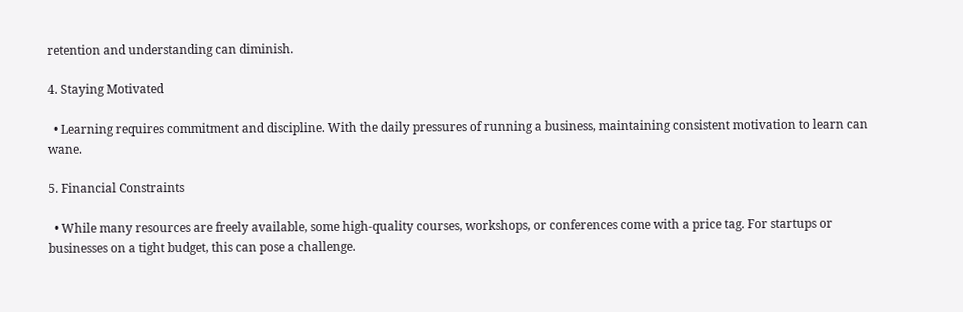retention and understanding can diminish.

4. Staying Motivated

  • Learning requires commitment and discipline. With the daily pressures of running a business, maintaining consistent motivation to learn can wane.

5. Financial Constraints

  • While many resources are freely available, some high-quality courses, workshops, or conferences come with a price tag. For startups or businesses on a tight budget, this can pose a challenge.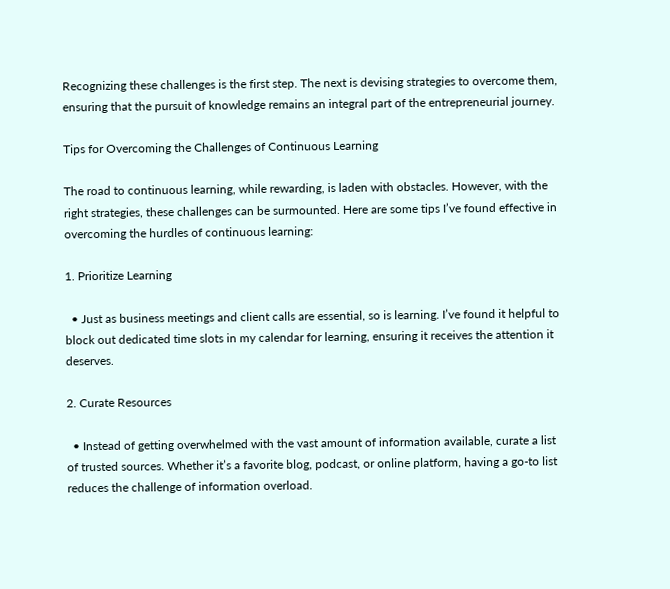Recognizing these challenges is the first step. The next is devising strategies to overcome them, ensuring that the pursuit of knowledge remains an integral part of the entrepreneurial journey.

Tips for Overcoming the Challenges of Continuous Learning

The road to continuous learning, while rewarding, is laden with obstacles. However, with the right strategies, these challenges can be surmounted. Here are some tips I’ve found effective in overcoming the hurdles of continuous learning:

1. Prioritize Learning

  • Just as business meetings and client calls are essential, so is learning. I’ve found it helpful to block out dedicated time slots in my calendar for learning, ensuring it receives the attention it deserves.

2. Curate Resources

  • Instead of getting overwhelmed with the vast amount of information available, curate a list of trusted sources. Whether it’s a favorite blog, podcast, or online platform, having a go-to list reduces the challenge of information overload.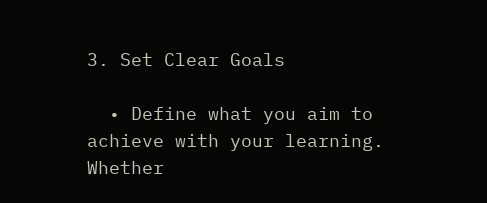3. Set Clear Goals

  • Define what you aim to achieve with your learning. Whether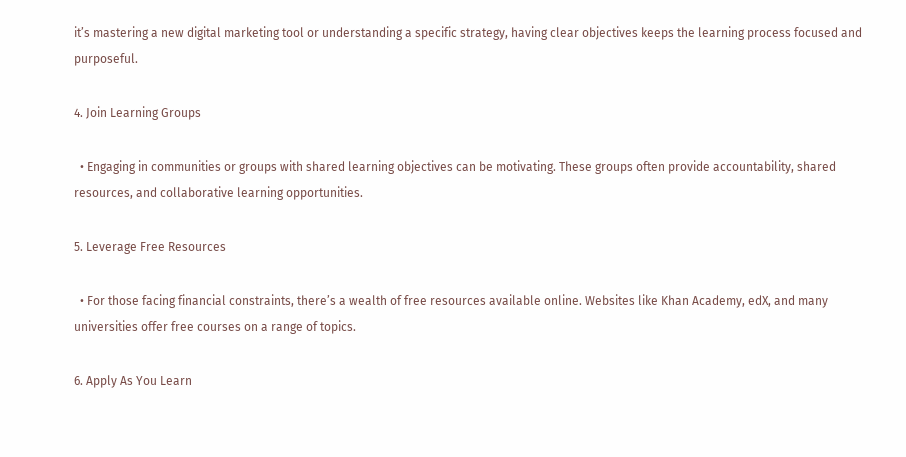it’s mastering a new digital marketing tool or understanding a specific strategy, having clear objectives keeps the learning process focused and purposeful.

4. Join Learning Groups

  • Engaging in communities or groups with shared learning objectives can be motivating. These groups often provide accountability, shared resources, and collaborative learning opportunities.

5. Leverage Free Resources

  • For those facing financial constraints, there’s a wealth of free resources available online. Websites like Khan Academy, edX, and many universities offer free courses on a range of topics.

6. Apply As You Learn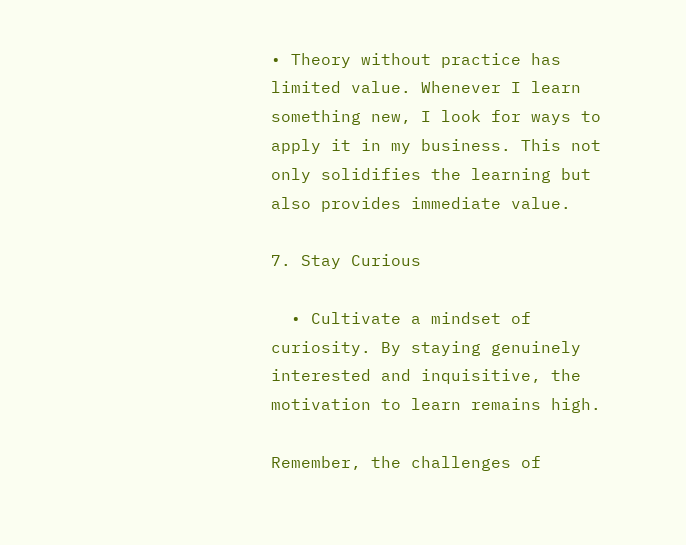• Theory without practice has limited value. Whenever I learn something new, I look for ways to apply it in my business. This not only solidifies the learning but also provides immediate value.

7. Stay Curious

  • Cultivate a mindset of curiosity. By staying genuinely interested and inquisitive, the motivation to learn remains high.

Remember, the challenges of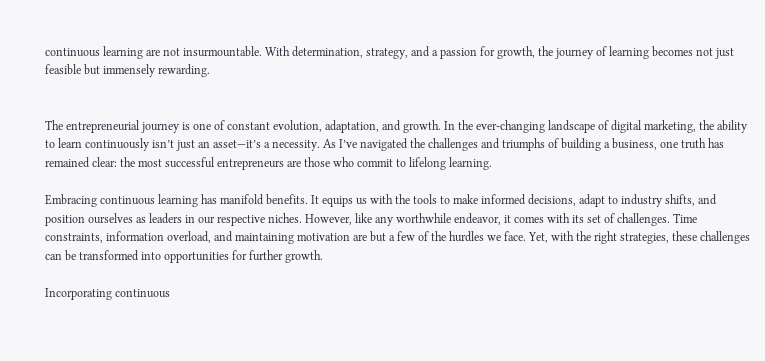continuous learning are not insurmountable. With determination, strategy, and a passion for growth, the journey of learning becomes not just feasible but immensely rewarding.


The entrepreneurial journey is one of constant evolution, adaptation, and growth. In the ever-changing landscape of digital marketing, the ability to learn continuously isn’t just an asset—it’s a necessity. As I’ve navigated the challenges and triumphs of building a business, one truth has remained clear: the most successful entrepreneurs are those who commit to lifelong learning.

Embracing continuous learning has manifold benefits. It equips us with the tools to make informed decisions, adapt to industry shifts, and position ourselves as leaders in our respective niches. However, like any worthwhile endeavor, it comes with its set of challenges. Time constraints, information overload, and maintaining motivation are but a few of the hurdles we face. Yet, with the right strategies, these challenges can be transformed into opportunities for further growth.

Incorporating continuous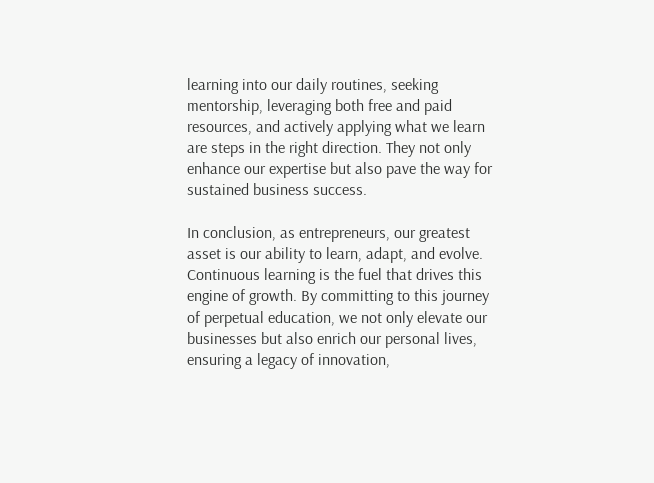learning into our daily routines, seeking mentorship, leveraging both free and paid resources, and actively applying what we learn are steps in the right direction. They not only enhance our expertise but also pave the way for sustained business success.

In conclusion, as entrepreneurs, our greatest asset is our ability to learn, adapt, and evolve. Continuous learning is the fuel that drives this engine of growth. By committing to this journey of perpetual education, we not only elevate our businesses but also enrich our personal lives, ensuring a legacy of innovation,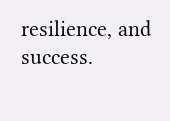resilience, and success.